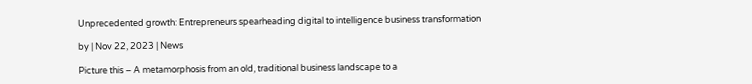Unprecedented growth: Entrepreneurs spearheading digital to intelligence business transformation

by | Nov 22, 2023 | News

Picture this – A metamorphosis from an old, traditional business landscape to a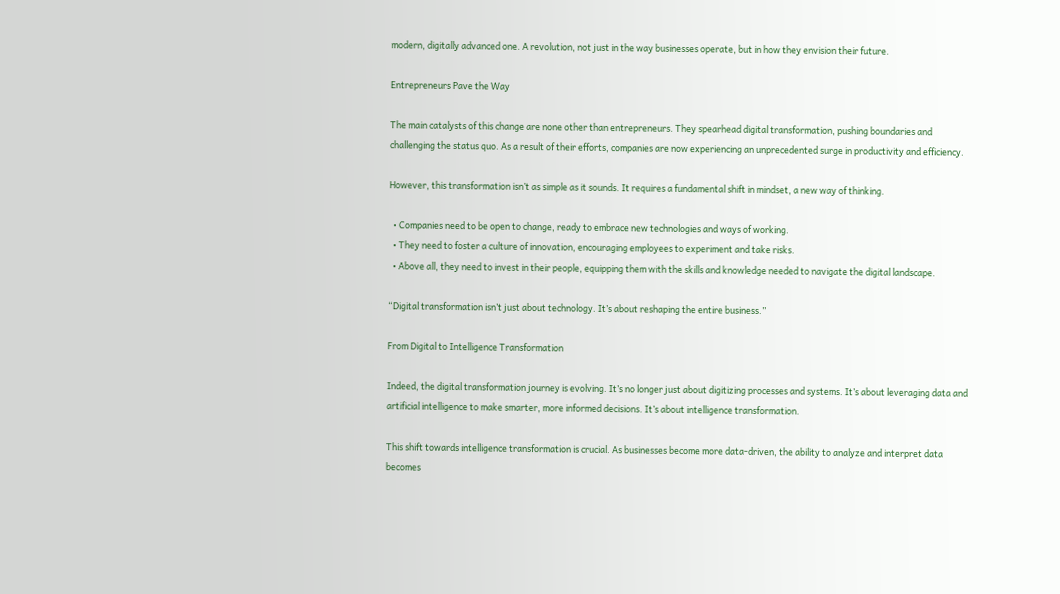modern, digitally advanced one. A revolution, not just in the way businesses operate, but in how they envision their future.

Entrepreneurs Pave the Way

The main catalysts of this change are none other than entrepreneurs. They spearhead digital transformation, pushing boundaries and challenging the status quo. As a result of their efforts, companies are now experiencing an unprecedented surge in productivity and efficiency.

However, this transformation isn’t as simple as it sounds. It requires a fundamental shift in mindset, a new way of thinking.

  • Companies need to be open to change, ready to embrace new technologies and ways of working.
  • They need to foster a culture of innovation, encouraging employees to experiment and take risks.
  • Above all, they need to invest in their people, equipping them with the skills and knowledge needed to navigate the digital landscape.

“Digital transformation isn’t just about technology. It’s about reshaping the entire business.”

From Digital to Intelligence Transformation

Indeed, the digital transformation journey is evolving. It’s no longer just about digitizing processes and systems. It’s about leveraging data and artificial intelligence to make smarter, more informed decisions. It’s about intelligence transformation.

This shift towards intelligence transformation is crucial. As businesses become more data-driven, the ability to analyze and interpret data becomes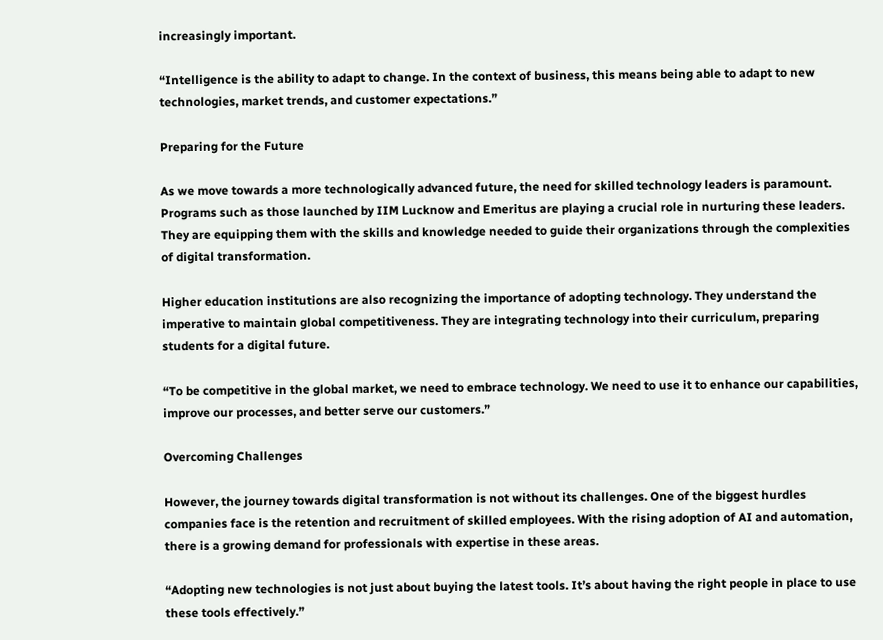increasingly important.

“Intelligence is the ability to adapt to change. In the context of business, this means being able to adapt to new technologies, market trends, and customer expectations.”

Preparing for the Future

As we move towards a more technologically advanced future, the need for skilled technology leaders is paramount. Programs such as those launched by IIM Lucknow and Emeritus are playing a crucial role in nurturing these leaders. They are equipping them with the skills and knowledge needed to guide their organizations through the complexities of digital transformation.

Higher education institutions are also recognizing the importance of adopting technology. They understand the imperative to maintain global competitiveness. They are integrating technology into their curriculum, preparing students for a digital future.

“To be competitive in the global market, we need to embrace technology. We need to use it to enhance our capabilities, improve our processes, and better serve our customers.”

Overcoming Challenges

However, the journey towards digital transformation is not without its challenges. One of the biggest hurdles companies face is the retention and recruitment of skilled employees. With the rising adoption of AI and automation, there is a growing demand for professionals with expertise in these areas.

“Adopting new technologies is not just about buying the latest tools. It’s about having the right people in place to use these tools effectively.”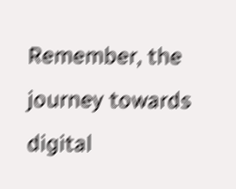Remember, the journey towards digital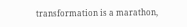transformation is a marathon,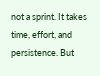not a sprint. It takes time, effort, and persistence. But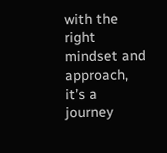with the right mindset and approach, it’s a journey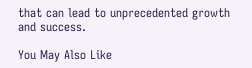that can lead to unprecedented growth and success.

You May Also Like